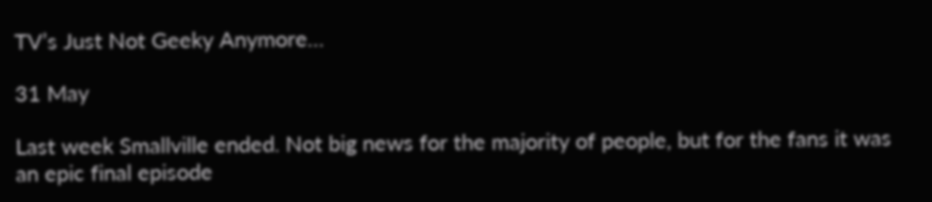TV’s Just Not Geeky Anymore…

31 May

Last week Smallville ended. Not big news for the majority of people, but for the fans it was an epic final episode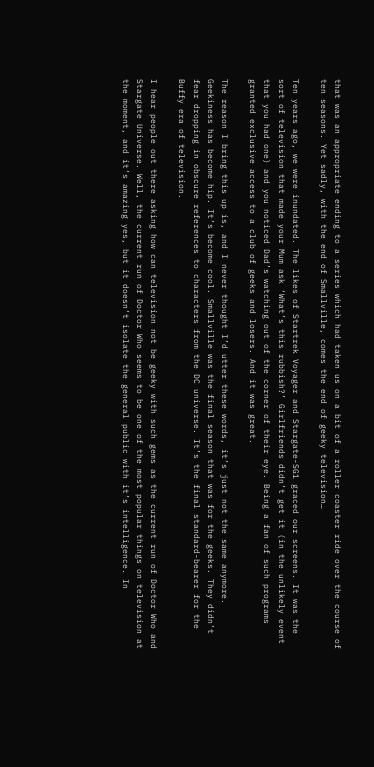that was an appropriate ending to a series which had taken us on a bit of a roller coaster ride over the course of ten seasons. Yet sadly, with the end of Smallville, comes the end of geeky television…

Ten years ago, we were inundated. The likes of Startrek Voyager and Stargate-SG1 graced our screens. It was the sort of television that made your Mum ask ‘What’s this rubbish?’ Girlfriends didn’t get it (in the unlikely event that you had one) and you noticed Dad’s watching out of the corner of their eye. Being a fan of such programs granted exclusive access to a club of geeks and losers. And it was great.

The reason I bring this up is, and I never thought I’d utter these words, it’s just not the same anymore. Geekiness has become hip. It’s become cool. Smallville was the final season that was for the geeks. They didn’t fear dropping in obscure references to characters from the DC universe. It’s the final standard-bearer for the Buffy era of television.

I hear people out there asking how can television not be geeky with such gems as the current run of Doctor Who and Stargate Universe. Well, the current run of Doctor Who seems to be one of the most popular things on television at the moment, and it’s amazing yes, but it doesn’t isolate the general public with it’s intelligence. In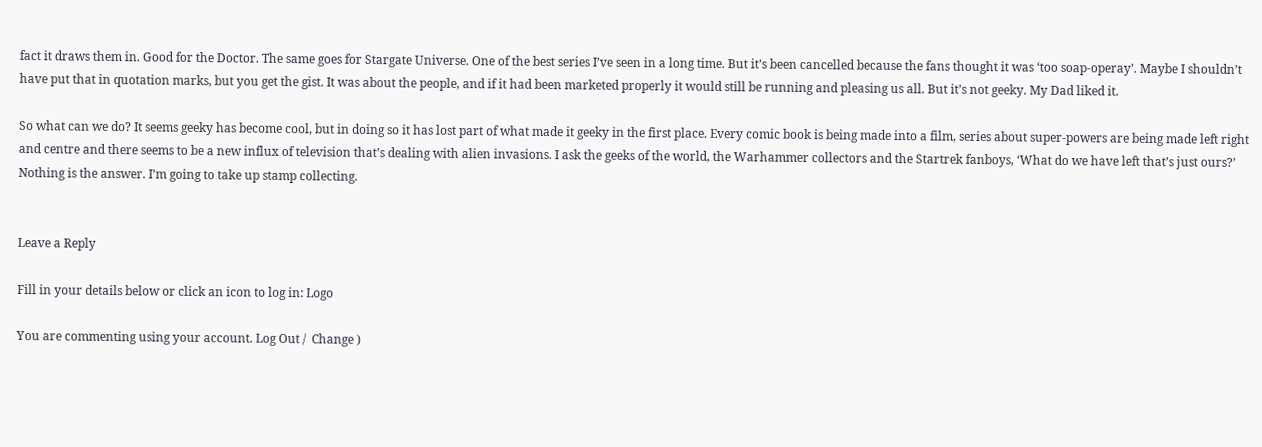fact it draws them in. Good for the Doctor. The same goes for Stargate Universe. One of the best series I’ve seen in a long time. But it’s been cancelled because the fans thought it was ‘too soap-operay’. Maybe I shouldn’t have put that in quotation marks, but you get the gist. It was about the people, and if it had been marketed properly it would still be running and pleasing us all. But it’s not geeky. My Dad liked it.

So what can we do? It seems geeky has become cool, but in doing so it has lost part of what made it geeky in the first place. Every comic book is being made into a film, series about super-powers are being made left right and centre and there seems to be a new influx of television that’s dealing with alien invasions. I ask the geeks of the world, the Warhammer collectors and the Startrek fanboys, ‘What do we have left that’s just ours?’ Nothing is the answer. I’m going to take up stamp collecting.


Leave a Reply

Fill in your details below or click an icon to log in: Logo

You are commenting using your account. Log Out /  Change )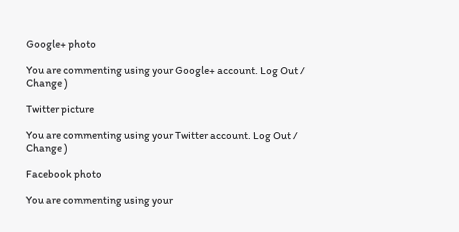Google+ photo

You are commenting using your Google+ account. Log Out /  Change )

Twitter picture

You are commenting using your Twitter account. Log Out /  Change )

Facebook photo

You are commenting using your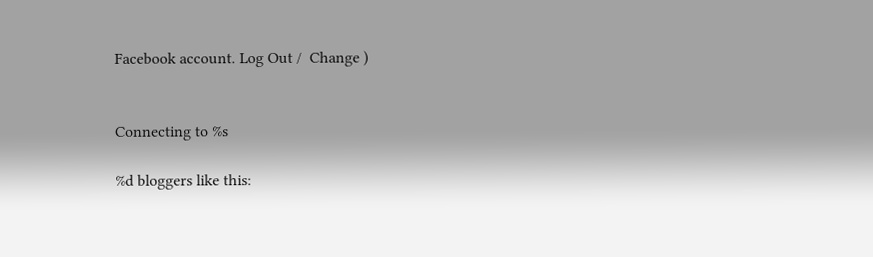Facebook account. Log Out /  Change )


Connecting to %s

%d bloggers like this: